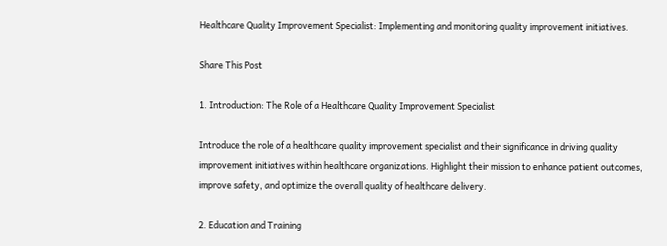Healthcare Quality Improvement Specialist: Implementing and monitoring quality improvement initiatives.

Share This Post

1. Introduction: The Role of a Healthcare Quality Improvement Specialist

Introduce the role of a healthcare quality improvement specialist and their significance in driving quality improvement initiatives within healthcare organizations. Highlight their mission to enhance patient outcomes, improve safety, and optimize the overall quality of healthcare delivery.

2. Education and Training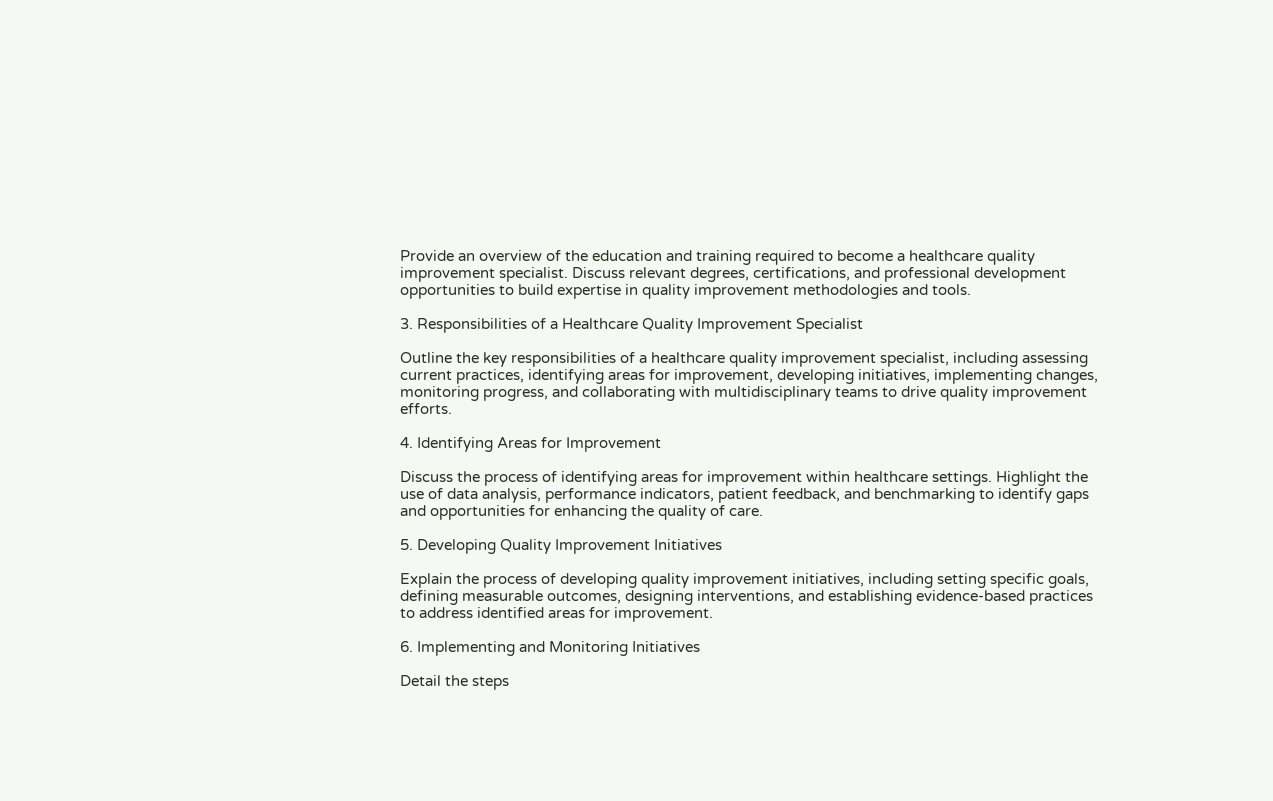Provide an overview of the education and training required to become a healthcare quality improvement specialist. Discuss relevant degrees, certifications, and professional development opportunities to build expertise in quality improvement methodologies and tools.

3. Responsibilities of a Healthcare Quality Improvement Specialist

Outline the key responsibilities of a healthcare quality improvement specialist, including assessing current practices, identifying areas for improvement, developing initiatives, implementing changes, monitoring progress, and collaborating with multidisciplinary teams to drive quality improvement efforts.

4. Identifying Areas for Improvement

Discuss the process of identifying areas for improvement within healthcare settings. Highlight the use of data analysis, performance indicators, patient feedback, and benchmarking to identify gaps and opportunities for enhancing the quality of care.

5. Developing Quality Improvement Initiatives

Explain the process of developing quality improvement initiatives, including setting specific goals, defining measurable outcomes, designing interventions, and establishing evidence-based practices to address identified areas for improvement.

6. Implementing and Monitoring Initiatives

Detail the steps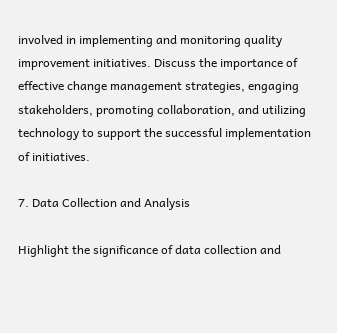involved in implementing and monitoring quality improvement initiatives. Discuss the importance of effective change management strategies, engaging stakeholders, promoting collaboration, and utilizing technology to support the successful implementation of initiatives.

7. Data Collection and Analysis

Highlight the significance of data collection and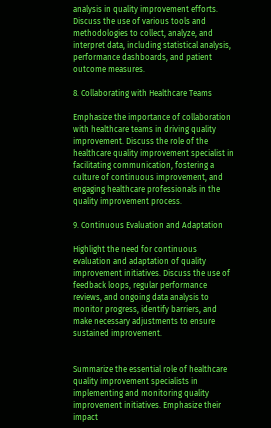analysis in quality improvement efforts. Discuss the use of various tools and methodologies to collect, analyze, and interpret data, including statistical analysis, performance dashboards, and patient outcome measures.

8. Collaborating with Healthcare Teams

Emphasize the importance of collaboration with healthcare teams in driving quality improvement. Discuss the role of the healthcare quality improvement specialist in facilitating communication, fostering a culture of continuous improvement, and engaging healthcare professionals in the quality improvement process.

9. Continuous Evaluation and Adaptation

Highlight the need for continuous evaluation and adaptation of quality improvement initiatives. Discuss the use of feedback loops, regular performance reviews, and ongoing data analysis to monitor progress, identify barriers, and make necessary adjustments to ensure sustained improvement.


Summarize the essential role of healthcare quality improvement specialists in implementing and monitoring quality improvement initiatives. Emphasize their impact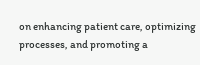on enhancing patient care, optimizing processes, and promoting a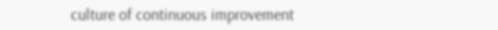culture of continuous improvement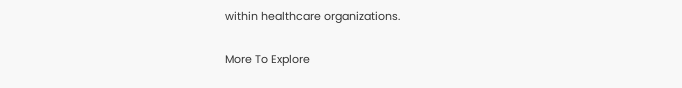within healthcare organizations.

More To Explore